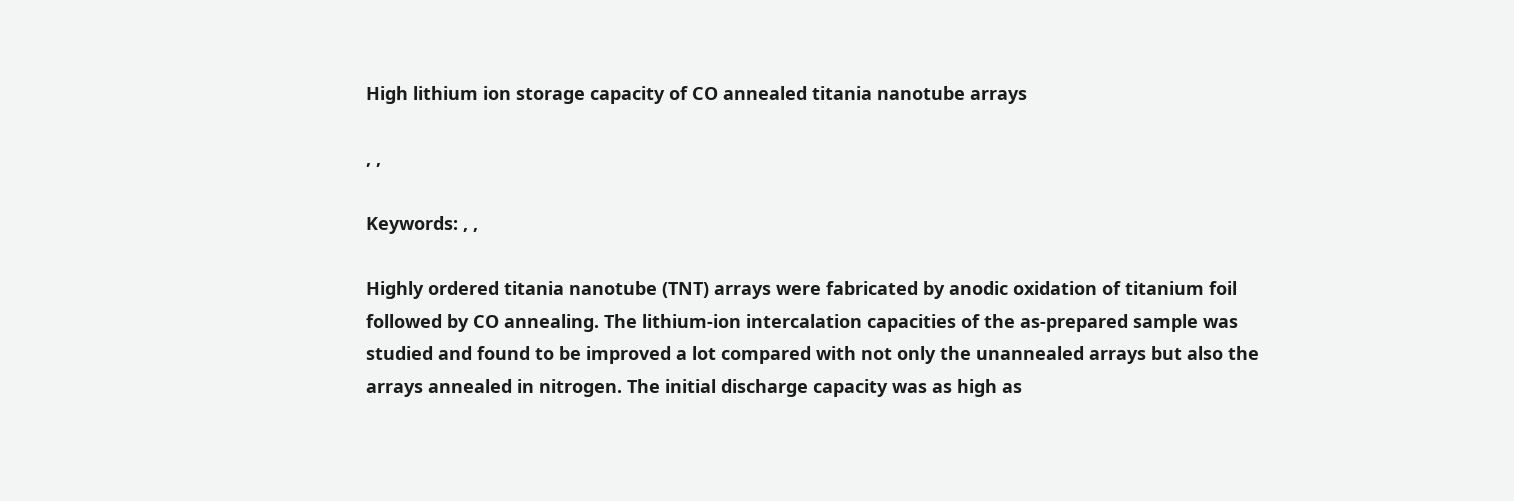High lithium ion storage capacity of CO annealed titania nanotube arrays

, ,

Keywords: , ,

Highly ordered titania nanotube (TNT) arrays were fabricated by anodic oxidation of titanium foil followed by CO annealing. The lithium-ion intercalation capacities of the as-prepared sample was studied and found to be improved a lot compared with not only the unannealed arrays but also the arrays annealed in nitrogen. The initial discharge capacity was as high as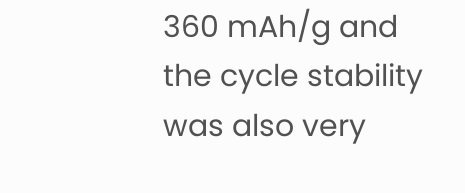360 mAh/g and the cycle stability was also very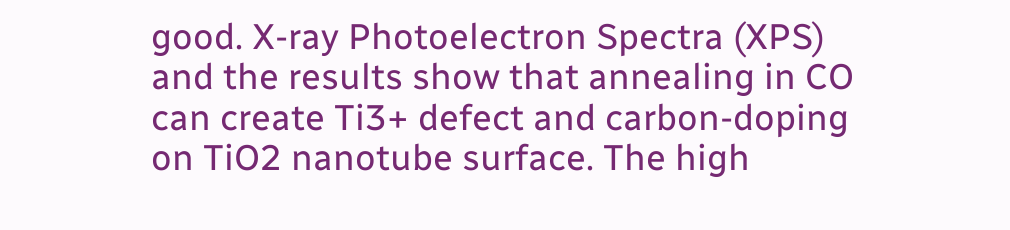good. X-ray Photoelectron Spectra (XPS) and the results show that annealing in CO can create Ti3+ defect and carbon-doping on TiO2 nanotube surface. The high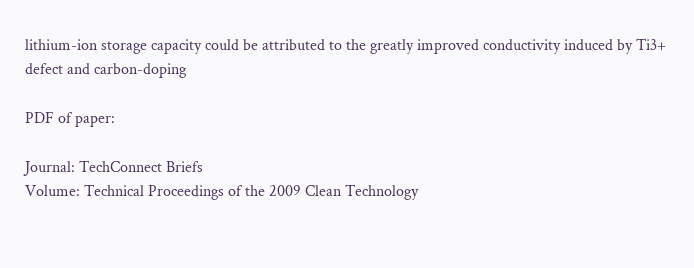lithium-ion storage capacity could be attributed to the greatly improved conductivity induced by Ti3+ defect and carbon-doping

PDF of paper:

Journal: TechConnect Briefs
Volume: Technical Proceedings of the 2009 Clean Technology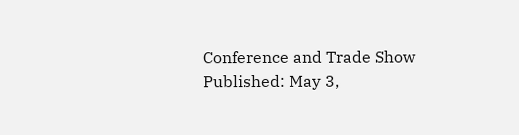Conference and Trade Show
Published: May 3,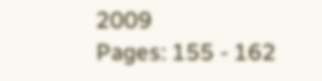2009
Pages: 155 - 162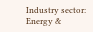Industry sector: Energy &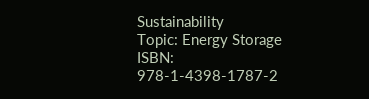Sustainability
Topic: Energy Storage
ISBN: 978-1-4398-1787-2